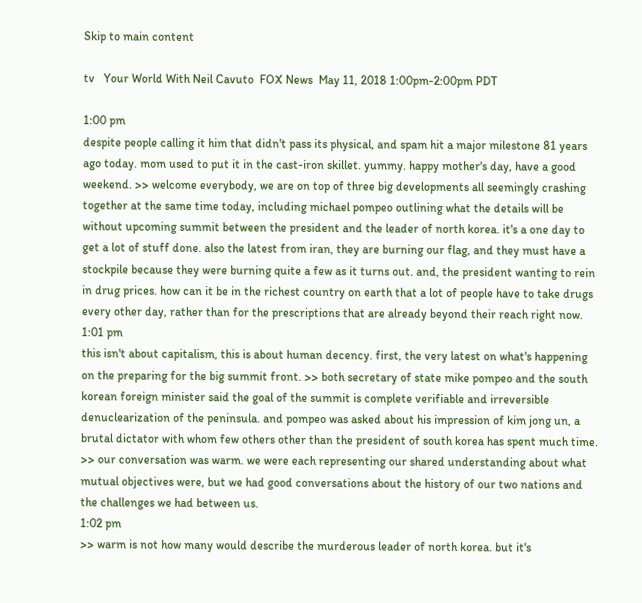Skip to main content

tv   Your World With Neil Cavuto  FOX News  May 11, 2018 1:00pm-2:00pm PDT

1:00 pm
despite people calling it him that didn't pass its physical, and spam hit a major milestone 81 years ago today. mom used to put it in the cast-iron skillet. yummy. happy mother's day, have a good weekend. >> welcome everybody, we are on top of three big developments all seemingly crashing together at the same time today, including michael pompeo outlining what the details will be without upcoming summit between the president and the leader of north korea. it's a one day to get a lot of stuff done. also the latest from iran, they are burning our flag, and they must have a stockpile because they were burning quite a few as it turns out. and, the president wanting to rein in drug prices. how can it be in the richest country on earth that a lot of people have to take drugs every other day, rather than for the prescriptions that are already beyond their reach right now.
1:01 pm
this isn't about capitalism, this is about human decency. first, the very latest on what's happening on the preparing for the big summit front. >> both secretary of state mike pompeo and the south korean foreign minister said the goal of the summit is complete verifiable and irreversible denuclearization of the peninsula. and pompeo was asked about his impression of kim jong un, a brutal dictator with whom few others other than the president of south korea has spent much time. >> our conversation was warm. we were each representing our shared understanding about what mutual objectives were, but we had good conversations about the history of our two nations and the challenges we had between us.
1:02 pm
>> warm is not how many would describe the murderous leader of north korea. but it's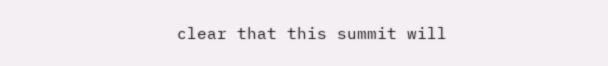clear that this summit will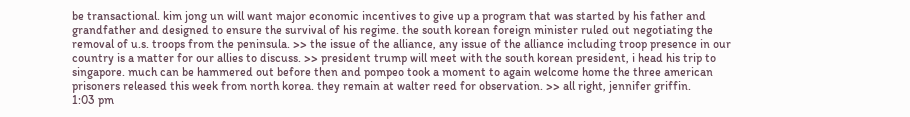be transactional. kim jong un will want major economic incentives to give up a program that was started by his father and grandfather and designed to ensure the survival of his regime. the south korean foreign minister ruled out negotiating the removal of u.s. troops from the peninsula. >> the issue of the alliance, any issue of the alliance including troop presence in our country is a matter for our allies to discuss. >> president trump will meet with the south korean president, i head his trip to singapore. much can be hammered out before then and pompeo took a moment to again welcome home the three american prisoners released this week from north korea. they remain at walter reed for observation. >> all right, jennifer griffin.
1:03 pm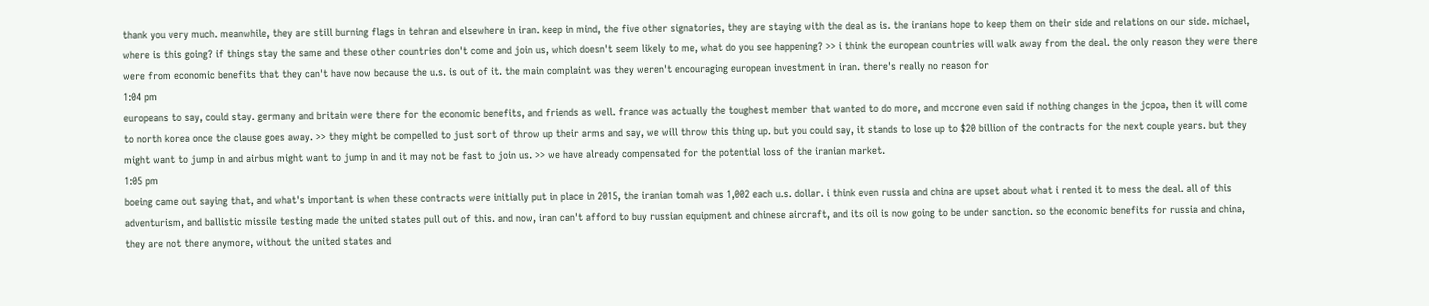thank you very much. meanwhile, they are still burning flags in tehran and elsewhere in iran. keep in mind, the five other signatories, they are staying with the deal as is. the iranians hope to keep them on their side and relations on our side. michael, where is this going? if things stay the same and these other countries don't come and join us, which doesn't seem likely to me, what do you see happening? >> i think the european countries will walk away from the deal. the only reason they were there were from economic benefits that they can't have now because the u.s. is out of it. the main complaint was they weren't encouraging european investment in iran. there's really no reason for
1:04 pm
europeans to say, could stay. germany and britain were there for the economic benefits, and friends as well. france was actually the toughest member that wanted to do more, and mccrone even said if nothing changes in the jcpoa, then it will come to north korea once the clause goes away. >> they might be compelled to just sort of throw up their arms and say, we will throw this thing up. but you could say, it stands to lose up to $20 billion of the contracts for the next couple years. but they might want to jump in and airbus might want to jump in and it may not be fast to join us. >> we have already compensated for the potential loss of the iranian market.
1:05 pm
boeing came out saying that, and what's important is when these contracts were initially put in place in 2015, the iranian tomah was 1,002 each u.s. dollar. i think even russia and china are upset about what i rented it to mess the deal. all of this adventurism, and ballistic missile testing made the united states pull out of this. and now, iran can't afford to buy russian equipment and chinese aircraft, and its oil is now going to be under sanction. so the economic benefits for russia and china, they are not there anymore, without the united states and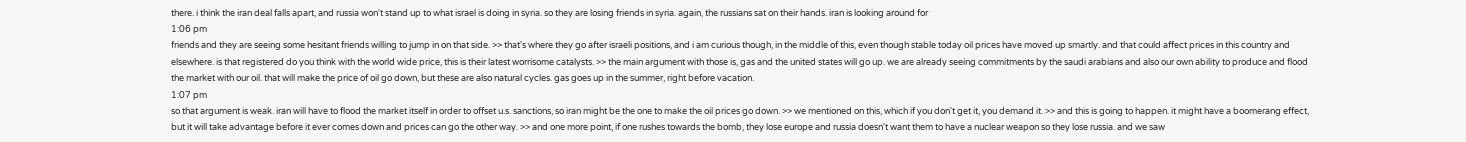there. i think the iran deal falls apart, and russia won't stand up to what israel is doing in syria. so they are losing friends in syria. again, the russians sat on their hands. iran is looking around for
1:06 pm
friends and they are seeing some hesitant friends willing to jump in on that side. >> that's where they go after israeli positions, and i am curious though, in the middle of this, even though stable today oil prices have moved up smartly. and that could affect prices in this country and elsewhere. is that registered do you think with the world wide price, this is their latest worrisome catalysts. >> the main argument with those is, gas and the united states will go up. we are already seeing commitments by the saudi arabians and also our own ability to produce and flood the market with our oil. that will make the price of oil go down, but these are also natural cycles. gas goes up in the summer, right before vacation.
1:07 pm
so that argument is weak. iran will have to flood the market itself in order to offset u.s. sanctions, so iran might be the one to make the oil prices go down. >> we mentioned on this, which if you don't get it, you demand it. >> and this is going to happen. it might have a boomerang effect, but it will take advantage before it ever comes down and prices can go the other way. >> and one more point, if one rushes towards the bomb, they lose europe and russia doesn't want them to have a nuclear weapon so they lose russia. and we saw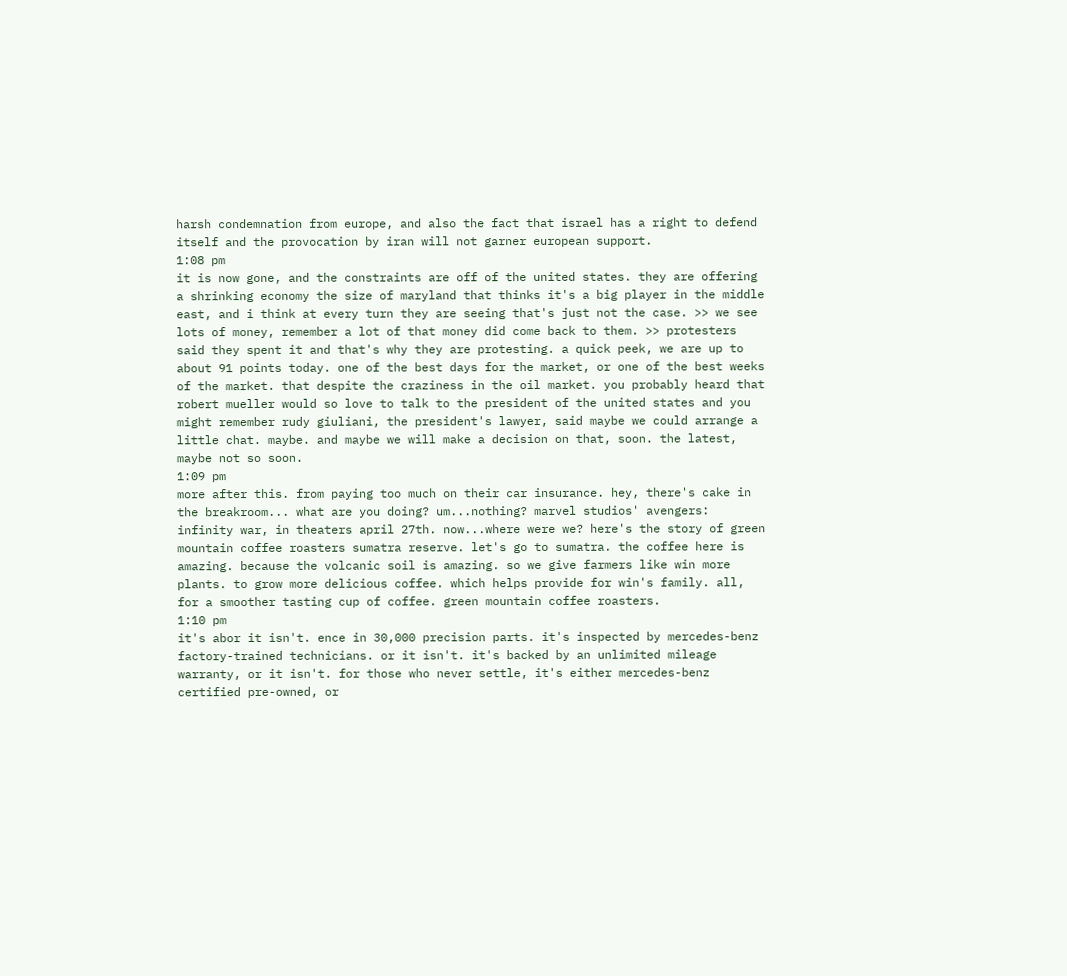harsh condemnation from europe, and also the fact that israel has a right to defend itself and the provocation by iran will not garner european support.
1:08 pm
it is now gone, and the constraints are off of the united states. they are offering a shrinking economy the size of maryland that thinks it's a big player in the middle east, and i think at every turn they are seeing that's just not the case. >> we see lots of money, remember a lot of that money did come back to them. >> protesters said they spent it and that's why they are protesting. a quick peek, we are up to about 91 points today. one of the best days for the market, or one of the best weeks of the market. that despite the craziness in the oil market. you probably heard that robert mueller would so love to talk to the president of the united states and you might remember rudy giuliani, the president's lawyer, said maybe we could arrange a little chat. maybe. and maybe we will make a decision on that, soon. the latest, maybe not so soon.
1:09 pm
more after this. from paying too much on their car insurance. hey, there's cake in the breakroom... what are you doing? um...nothing? marvel studios' avengers: infinity war, in theaters april 27th. now...where were we? here's the story of green mountain coffee roasters sumatra reserve. let's go to sumatra. the coffee here is amazing. because the volcanic soil is amazing. so we give farmers like win more plants. to grow more delicious coffee. which helps provide for win's family. all, for a smoother tasting cup of coffee. green mountain coffee roasters.
1:10 pm
it's abor it isn't. ence in 30,000 precision parts. it's inspected by mercedes-benz factory-trained technicians. or it isn't. it's backed by an unlimited mileage warranty, or it isn't. for those who never settle, it's either mercedes-benz certified pre-owned, or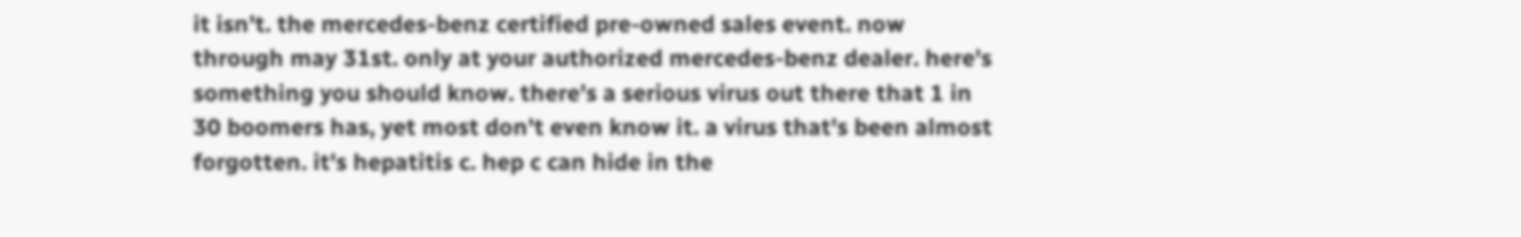it isn't. the mercedes-benz certified pre-owned sales event. now through may 31st. only at your authorized mercedes-benz dealer. here's something you should know. there's a serious virus out there that 1 in 30 boomers has, yet most don't even know it. a virus that's been almost forgotten. it's hepatitis c. hep c can hide in the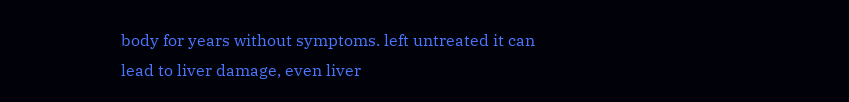body for years without symptoms. left untreated it can lead to liver damage, even liver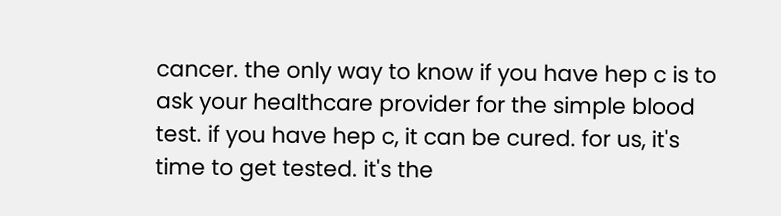cancer. the only way to know if you have hep c is to ask your healthcare provider for the simple blood test. if you have hep c, it can be cured. for us, it's time to get tested. it's the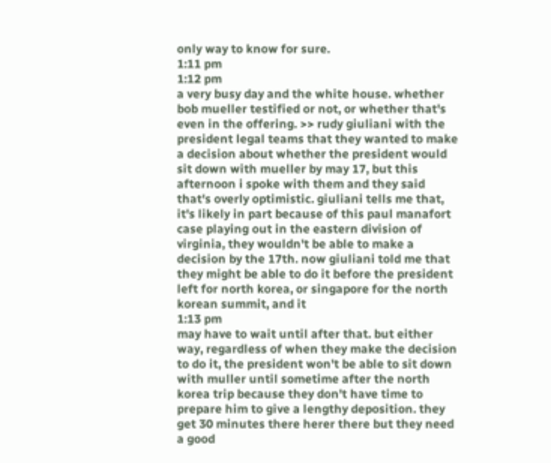only way to know for sure.
1:11 pm
1:12 pm
a very busy day and the white house. whether bob mueller testified or not, or whether that's even in the offering. >> rudy giuliani with the president legal teams that they wanted to make a decision about whether the president would sit down with mueller by may 17, but this afternoon i spoke with them and they said that's overly optimistic. giuliani tells me that, it's likely in part because of this paul manafort case playing out in the eastern division of virginia, they wouldn't be able to make a decision by the 17th. now giuliani told me that they might be able to do it before the president left for north korea, or singapore for the north korean summit, and it
1:13 pm
may have to wait until after that. but either way, regardless of when they make the decision to do it, the president won't be able to sit down with muller until sometime after the north korea trip because they don't have time to prepare him to give a lengthy deposition. they get 30 minutes there herer there but they need a good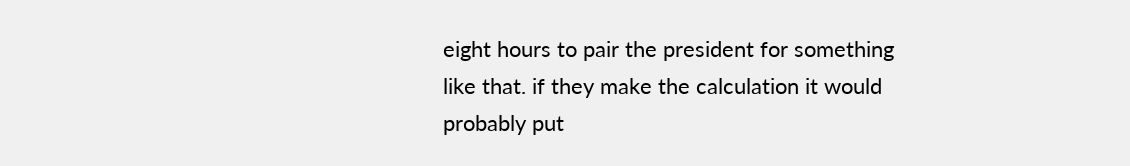eight hours to pair the president for something like that. if they make the calculation it would probably put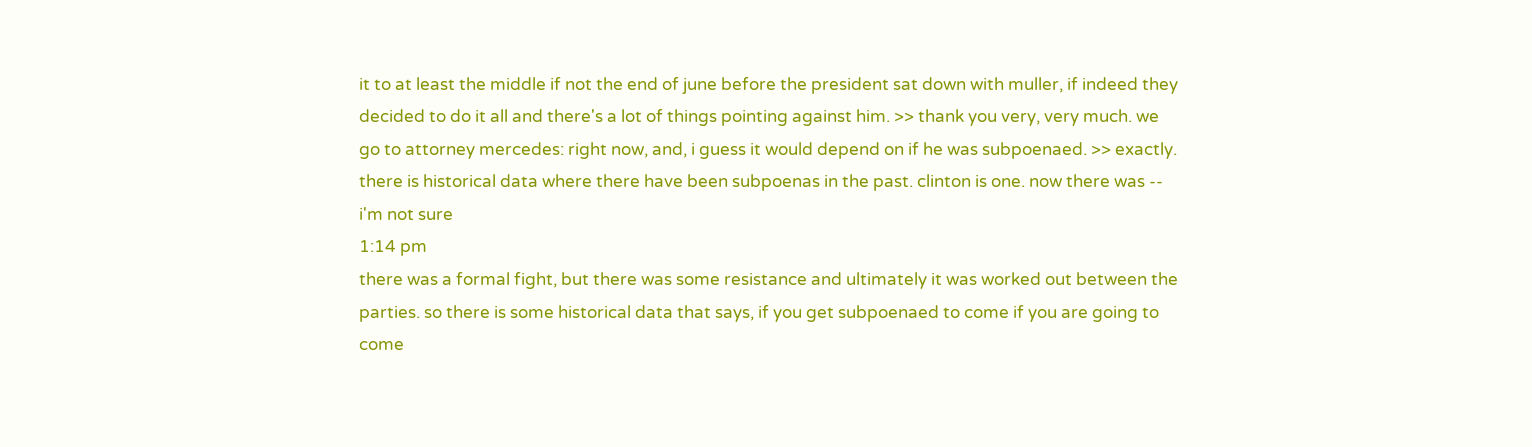it to at least the middle if not the end of june before the president sat down with muller, if indeed they decided to do it all and there's a lot of things pointing against him. >> thank you very, very much. we go to attorney mercedes: right now, and, i guess it would depend on if he was subpoenaed. >> exactly. there is historical data where there have been subpoenas in the past. clinton is one. now there was -- i'm not sure
1:14 pm
there was a formal fight, but there was some resistance and ultimately it was worked out between the parties. so there is some historical data that says, if you get subpoenaed to come if you are going to come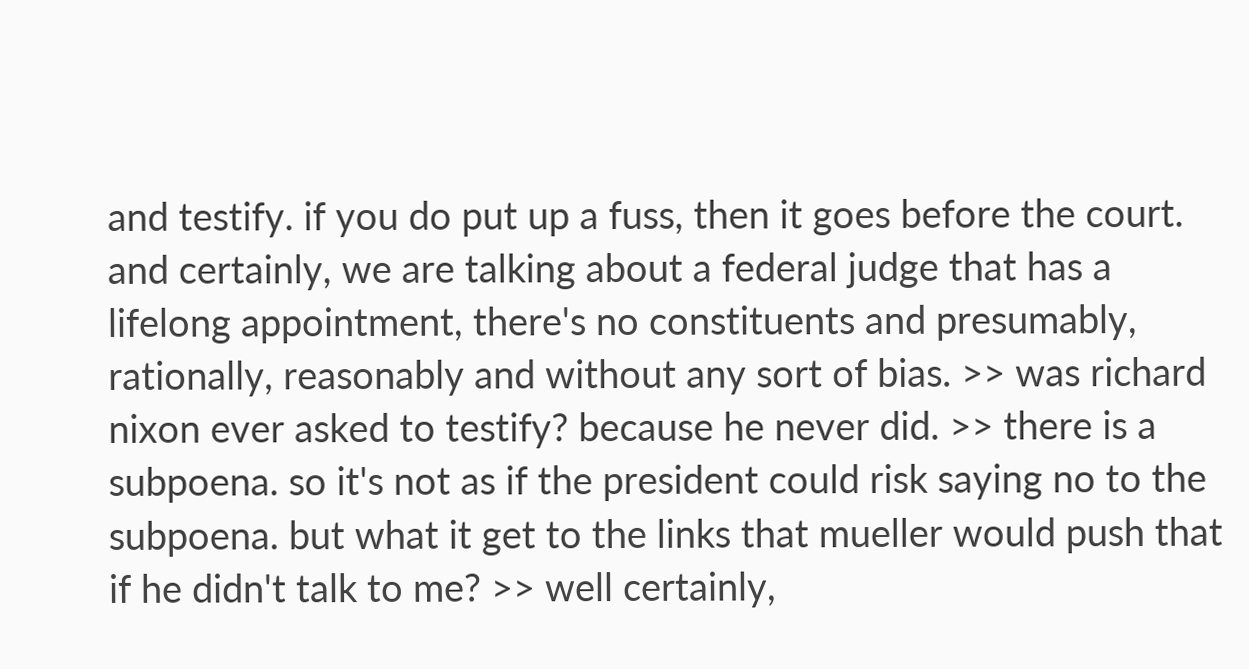and testify. if you do put up a fuss, then it goes before the court. and certainly, we are talking about a federal judge that has a lifelong appointment, there's no constituents and presumably, rationally, reasonably and without any sort of bias. >> was richard nixon ever asked to testify? because he never did. >> there is a subpoena. so it's not as if the president could risk saying no to the subpoena. but what it get to the links that mueller would push that if he didn't talk to me? >> well certainly,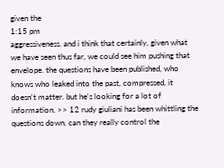given the
1:15 pm
aggressiveness. and i think that certainly, given what we have seen thus far, we could see him pushing that envelope. the questions have been published, who knows who leaked into the past, compressed, it doesn't matter. but he's looking for a lot of information. >> 12 rudy giuliani has been whittling the questions down. can they really control the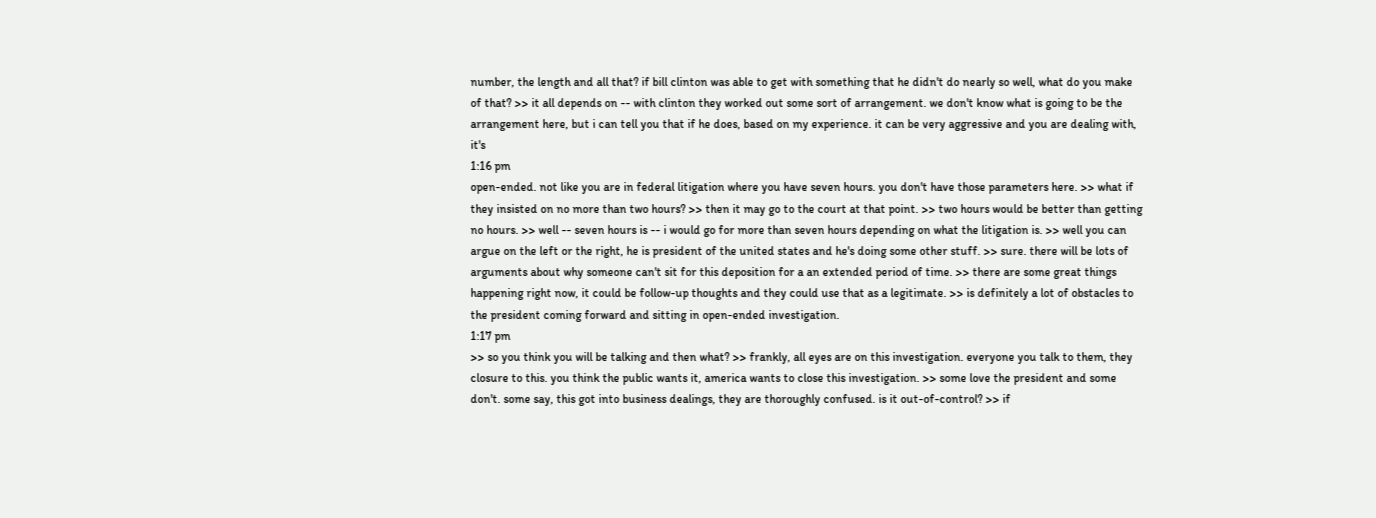number, the length and all that? if bill clinton was able to get with something that he didn't do nearly so well, what do you make of that? >> it all depends on -- with clinton they worked out some sort of arrangement. we don't know what is going to be the arrangement here, but i can tell you that if he does, based on my experience. it can be very aggressive and you are dealing with, it's
1:16 pm
open-ended. not like you are in federal litigation where you have seven hours. you don't have those parameters here. >> what if they insisted on no more than two hours? >> then it may go to the court at that point. >> two hours would be better than getting no hours. >> well -- seven hours is -- i would go for more than seven hours depending on what the litigation is. >> well you can argue on the left or the right, he is president of the united states and he's doing some other stuff. >> sure. there will be lots of arguments about why someone can't sit for this deposition for a an extended period of time. >> there are some great things happening right now, it could be follow-up thoughts and they could use that as a legitimate. >> is definitely a lot of obstacles to the president coming forward and sitting in open-ended investigation.
1:17 pm
>> so you think you will be talking and then what? >> frankly, all eyes are on this investigation. everyone you talk to them, they closure to this. you think the public wants it, america wants to close this investigation. >> some love the president and some don't. some say, this got into business dealings, they are thoroughly confused. is it out-of-control? >> if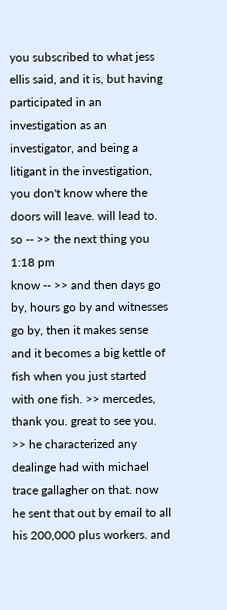you subscribed to what jess ellis said, and it is, but having participated in an investigation as an investigator, and being a litigant in the investigation, you don't know where the doors will leave. will lead to. so -- >> the next thing you
1:18 pm
know -- >> and then days go by, hours go by and witnesses go by, then it makes sense and it becomes a big kettle of fish when you just started with one fish. >> mercedes, thank you. great to see you. >> he characterized any dealinge had with michael trace gallagher on that. now he sent that out by email to all his 200,000 plus workers. and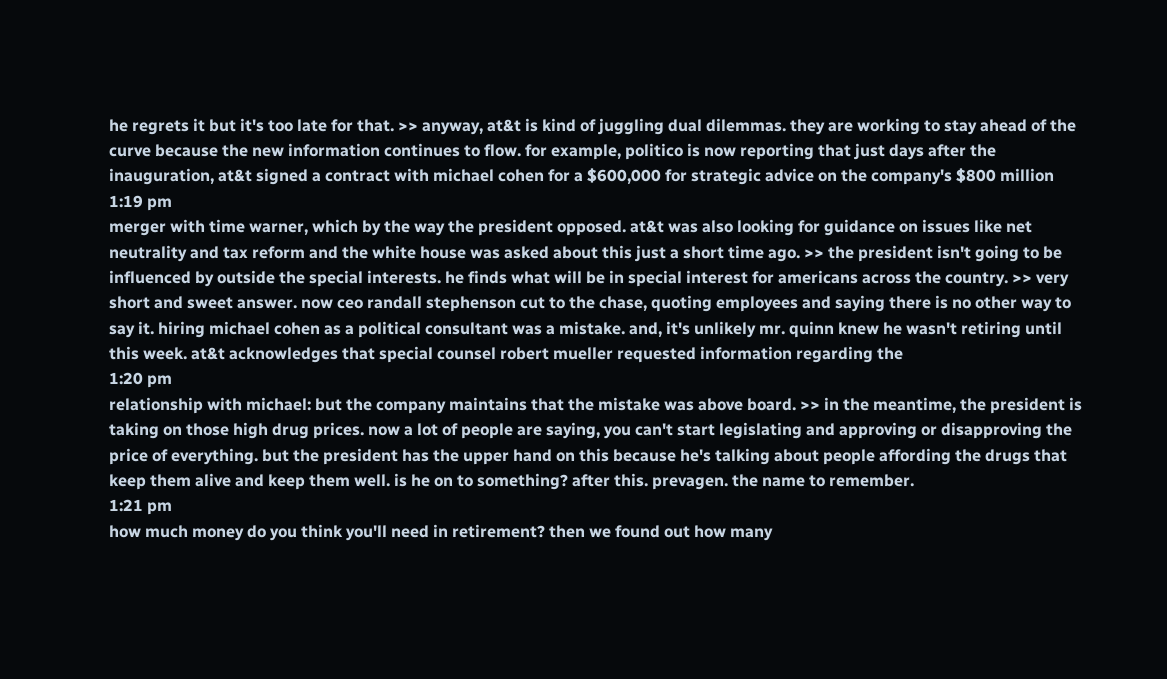he regrets it but it's too late for that. >> anyway, at&t is kind of juggling dual dilemmas. they are working to stay ahead of the curve because the new information continues to flow. for example, politico is now reporting that just days after the inauguration, at&t signed a contract with michael cohen for a $600,000 for strategic advice on the company's $800 million
1:19 pm
merger with time warner, which by the way the president opposed. at&t was also looking for guidance on issues like net neutrality and tax reform and the white house was asked about this just a short time ago. >> the president isn't going to be influenced by outside the special interests. he finds what will be in special interest for americans across the country. >> very short and sweet answer. now ceo randall stephenson cut to the chase, quoting employees and saying there is no other way to say it. hiring michael cohen as a political consultant was a mistake. and, it's unlikely mr. quinn knew he wasn't retiring until this week. at&t acknowledges that special counsel robert mueller requested information regarding the
1:20 pm
relationship with michael: but the company maintains that the mistake was above board. >> in the meantime, the president is taking on those high drug prices. now a lot of people are saying, you can't start legislating and approving or disapproving the price of everything. but the president has the upper hand on this because he's talking about people affording the drugs that keep them alive and keep them well. is he on to something? after this. prevagen. the name to remember.
1:21 pm
how much money do you think you'll need in retirement? then we found out how many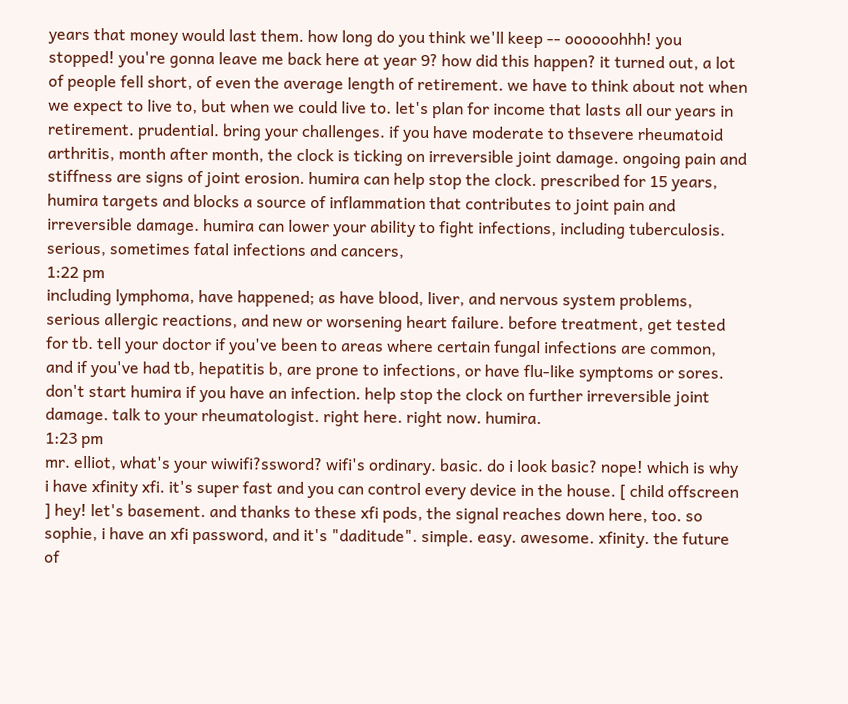years that money would last them. how long do you think we'll keep -- oooooohhh! you stopped! you're gonna leave me back here at year 9? how did this happen? it turned out, a lot of people fell short, of even the average length of retirement. we have to think about not when we expect to live to, but when we could live to. let's plan for income that lasts all our years in retirement. prudential. bring your challenges. if you have moderate to thsevere rheumatoid arthritis, month after month, the clock is ticking on irreversible joint damage. ongoing pain and stiffness are signs of joint erosion. humira can help stop the clock. prescribed for 15 years, humira targets and blocks a source of inflammation that contributes to joint pain and irreversible damage. humira can lower your ability to fight infections, including tuberculosis. serious, sometimes fatal infections and cancers,
1:22 pm
including lymphoma, have happened; as have blood, liver, and nervous system problems, serious allergic reactions, and new or worsening heart failure. before treatment, get tested for tb. tell your doctor if you've been to areas where certain fungal infections are common, and if you've had tb, hepatitis b, are prone to infections, or have flu-like symptoms or sores. don't start humira if you have an infection. help stop the clock on further irreversible joint damage. talk to your rheumatologist. right here. right now. humira.
1:23 pm
mr. elliot, what's your wiwifi?ssword? wifi's ordinary. basic. do i look basic? nope! which is why i have xfinity xfi. it's super fast and you can control every device in the house. [ child offscreen ] hey! let's basement. and thanks to these xfi pods, the signal reaches down here, too. so sophie, i have an xfi password, and it's "daditude". simple. easy. awesome. xfinity. the future of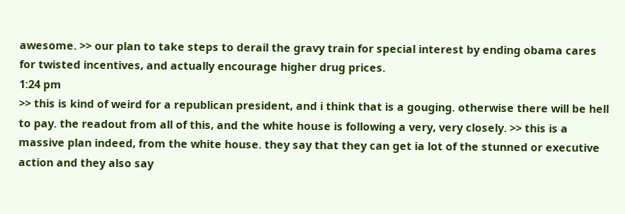awesome. >> our plan to take steps to derail the gravy train for special interest by ending obama cares for twisted incentives, and actually encourage higher drug prices.
1:24 pm
>> this is kind of weird for a republican president, and i think that is a gouging. otherwise there will be hell to pay. the readout from all of this, and the white house is following a very, very closely. >> this is a massive plan indeed, from the white house. they say that they can get ia lot of the stunned or executive action and they also say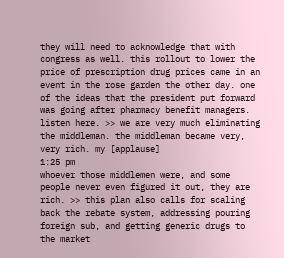they will need to acknowledge that with congress as well. this rollout to lower the price of prescription drug prices came in an event in the rose garden the other day. one of the ideas that the president put forward was going after pharmacy benefit managers. listen here. >> we are very much eliminating the middleman. the middleman became very, very rich. my [applause]
1:25 pm
whoever those middlemen were, and some people never even figured it out, they are rich. >> this plan also calls for scaling back the rebate system, addressing pouring foreign sub, and getting generic drugs to the market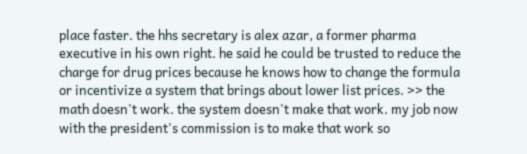place faster. the hhs secretary is alex azar, a former pharma executive in his own right. he said he could be trusted to reduce the charge for drug prices because he knows how to change the formula or incentivize a system that brings about lower list prices. >> the math doesn't work. the system doesn't make that work. my job now with the president's commission is to make that work so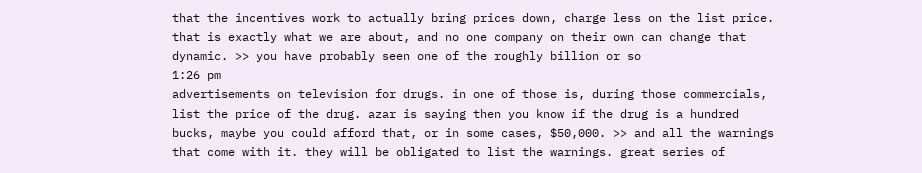that the incentives work to actually bring prices down, charge less on the list price. that is exactly what we are about, and no one company on their own can change that dynamic. >> you have probably seen one of the roughly billion or so
1:26 pm
advertisements on television for drugs. in one of those is, during those commercials, list the price of the drug. azar is saying then you know if the drug is a hundred bucks, maybe you could afford that, or in some cases, $50,000. >> and all the warnings that come with it. they will be obligated to list the warnings. great series of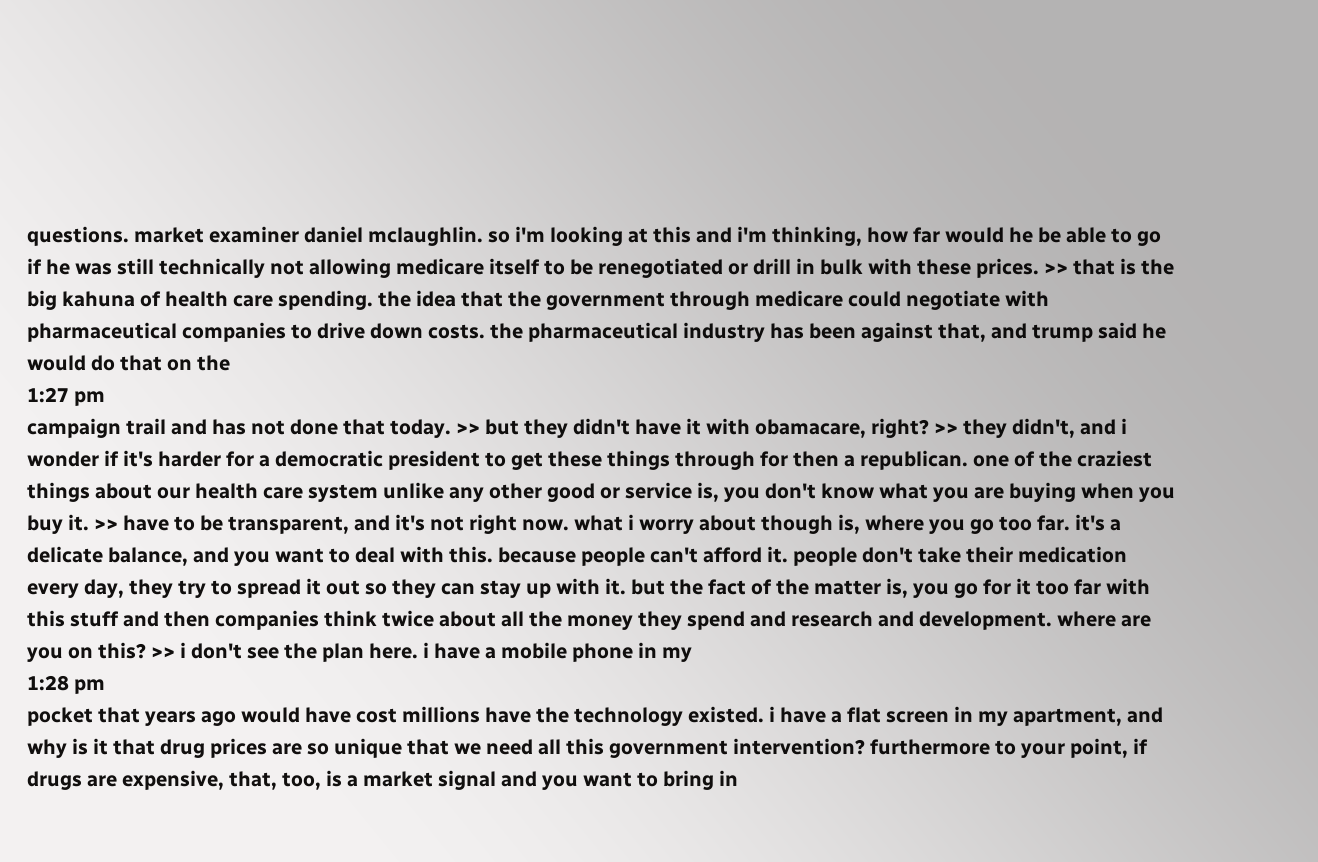questions. market examiner daniel mclaughlin. so i'm looking at this and i'm thinking, how far would he be able to go if he was still technically not allowing medicare itself to be renegotiated or drill in bulk with these prices. >> that is the big kahuna of health care spending. the idea that the government through medicare could negotiate with pharmaceutical companies to drive down costs. the pharmaceutical industry has been against that, and trump said he would do that on the
1:27 pm
campaign trail and has not done that today. >> but they didn't have it with obamacare, right? >> they didn't, and i wonder if it's harder for a democratic president to get these things through for then a republican. one of the craziest things about our health care system unlike any other good or service is, you don't know what you are buying when you buy it. >> have to be transparent, and it's not right now. what i worry about though is, where you go too far. it's a delicate balance, and you want to deal with this. because people can't afford it. people don't take their medication every day, they try to spread it out so they can stay up with it. but the fact of the matter is, you go for it too far with this stuff and then companies think twice about all the money they spend and research and development. where are you on this? >> i don't see the plan here. i have a mobile phone in my
1:28 pm
pocket that years ago would have cost millions have the technology existed. i have a flat screen in my apartment, and why is it that drug prices are so unique that we need all this government intervention? furthermore to your point, if drugs are expensive, that, too, is a market signal and you want to bring in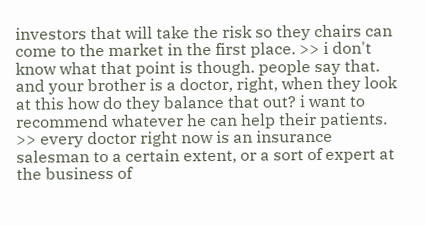investors that will take the risk so they chairs can come to the market in the first place. >> i don't know what that point is though. people say that. and your brother is a doctor, right, when they look at this how do they balance that out? i want to recommend whatever he can help their patients. >> every doctor right now is an insurance salesman to a certain extent, or a sort of expert at the business of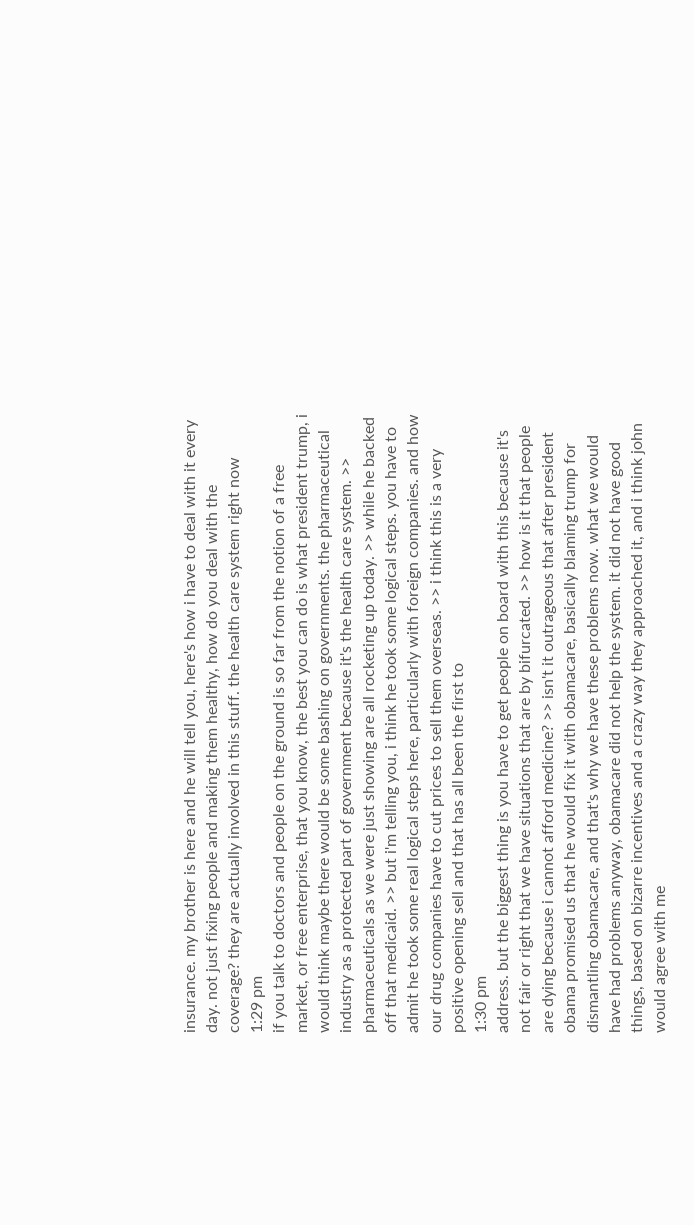insurance. my brother is here and he will tell you, here's how i have to deal with it every day. not just fixing people and making them healthy, how do you deal with the coverage? they are actually involved in this stuff. the health care system right now
1:29 pm
if you talk to doctors and people on the ground is so far from the notion of a free market, or free enterprise, that you know, the best you can do is what president trump, i would think maybe there would be some bashing on governments. the pharmaceutical industry as a protected part of government because it's the health care system. >> pharmaceuticals as we were just showing are all rocketing up today. >> while he backed off that medicaid. >> but i'm telling you, i think he took some logical steps. you have to admit he took some real logical steps here, particularly with foreign companies. and how our drug companies have to cut prices to sell them overseas. >> i think this is a very positive opening sell and that has all been the first to
1:30 pm
address. but the biggest thing is you have to get people on board with this because it's not fair or right that we have situations that are by bifurcated. >> how is it that people are dying because i cannot afford medicine? >> isn't it outrageous that after president obama promised us that he would fix it with obamacare, basically blaming trump for dismantling obamacare, and that's why we have these problems now. what we would have had problems anyway, obamacare did not help the system. it did not have good things, based on bizarre incentives and a crazy way they approached it, and i think john would agree with me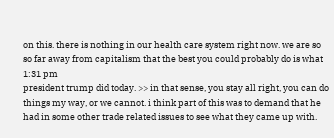on this. there is nothing in our health care system right now. we are so so far away from capitalism that the best you could probably do is what
1:31 pm
president trump did today. >> in that sense, you stay all right, you can do things my way, or we cannot. i think part of this was to demand that he had in some other trade related issues to see what they came up with.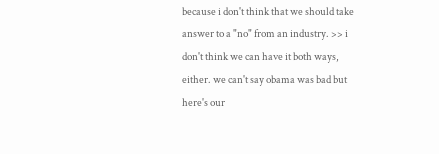because i don't think that we should take answer to a "no" from an industry. >> i don't think we can have it both ways, either. we can't say obama was bad but here's our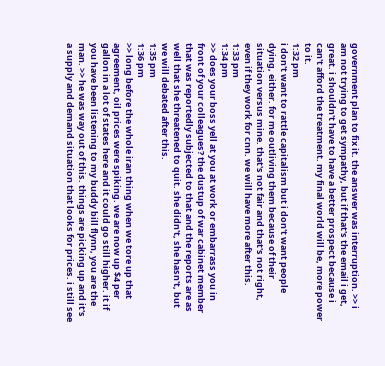government plan to fix it. the answer was interruption. >> i am not trying to get sympathy, but if that's the email i get, great. i shouldn't have to have a better prospect because i can't afford the treatment. my final world will be, more power to it.
1:32 pm
i don't want to rattle capitalism but i don't want people dying, either. for me outliving them because of their situation versus mine. that's not fair and that's not right, even if they work for cnn. we will have more after this.
1:33 pm
1:34 pm
>> does your boss yell at you at work or embarrass you in front of your colleagues? the dustup of war cabinet member that was reportedly subjected to that and the reports are as well that she threatened to quit. she didn't, she hasn't, but we will debated after this.
1:35 pm
1:36 pm
>> long before the whole iran thing when we tore up that agreement, oil prices were spiking. we are now up $4 per gallon in a lot of states here and it could go still higher. it if you have been listening to my buddy bill flynn, you are the man. >> he was way out of this. things are picking up and it's a supply and demand situation that looks for prices. i still see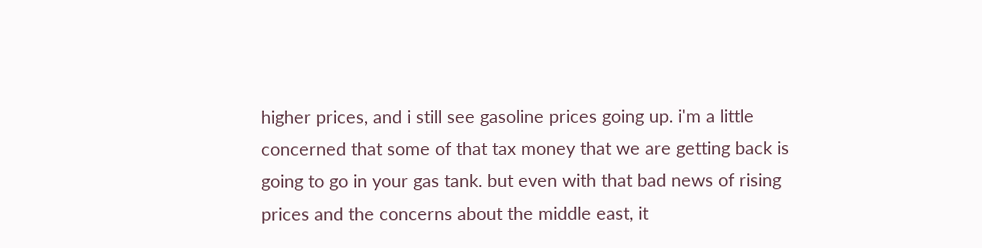higher prices, and i still see gasoline prices going up. i'm a little concerned that some of that tax money that we are getting back is going to go in your gas tank. but even with that bad news of rising prices and the concerns about the middle east, it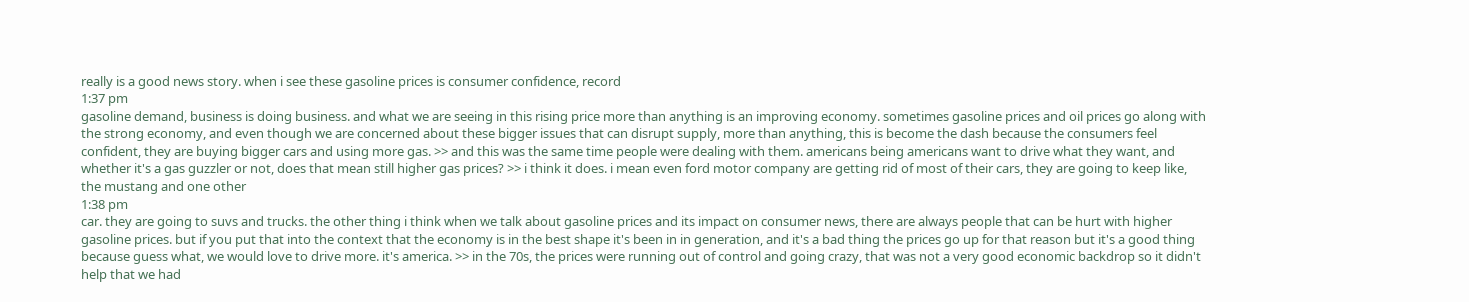really is a good news story. when i see these gasoline prices is consumer confidence, record
1:37 pm
gasoline demand, business is doing business. and what we are seeing in this rising price more than anything is an improving economy. sometimes gasoline prices and oil prices go along with the strong economy, and even though we are concerned about these bigger issues that can disrupt supply, more than anything, this is become the dash because the consumers feel confident, they are buying bigger cars and using more gas. >> and this was the same time people were dealing with them. americans being americans want to drive what they want, and whether it's a gas guzzler or not, does that mean still higher gas prices? >> i think it does. i mean even ford motor company are getting rid of most of their cars, they are going to keep like, the mustang and one other
1:38 pm
car. they are going to suvs and trucks. the other thing i think when we talk about gasoline prices and its impact on consumer news, there are always people that can be hurt with higher gasoline prices. but if you put that into the context that the economy is in the best shape it's been in in generation, and it's a bad thing the prices go up for that reason but it's a good thing because guess what, we would love to drive more. it's america. >> in the 70s, the prices were running out of control and going crazy, that was not a very good economic backdrop so it didn't help that we had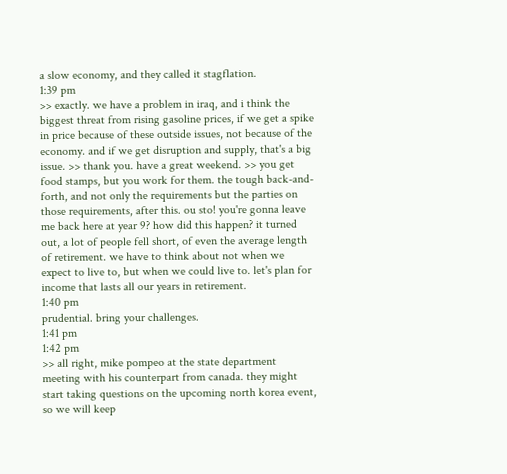a slow economy, and they called it stagflation.
1:39 pm
>> exactly. we have a problem in iraq, and i think the biggest threat from rising gasoline prices, if we get a spike in price because of these outside issues, not because of the economy. and if we get disruption and supply, that's a big issue. >> thank you. have a great weekend. >> you get food stamps, but you work for them. the tough back-and-forth, and not only the requirements but the parties on those requirements, after this. ou sto! you're gonna leave me back here at year 9? how did this happen? it turned out, a lot of people fell short, of even the average length of retirement. we have to think about not when we expect to live to, but when we could live to. let's plan for income that lasts all our years in retirement.
1:40 pm
prudential. bring your challenges.
1:41 pm
1:42 pm
>> all right, mike pompeo at the state department meeting with his counterpart from canada. they might start taking questions on the upcoming north korea event, so we will keep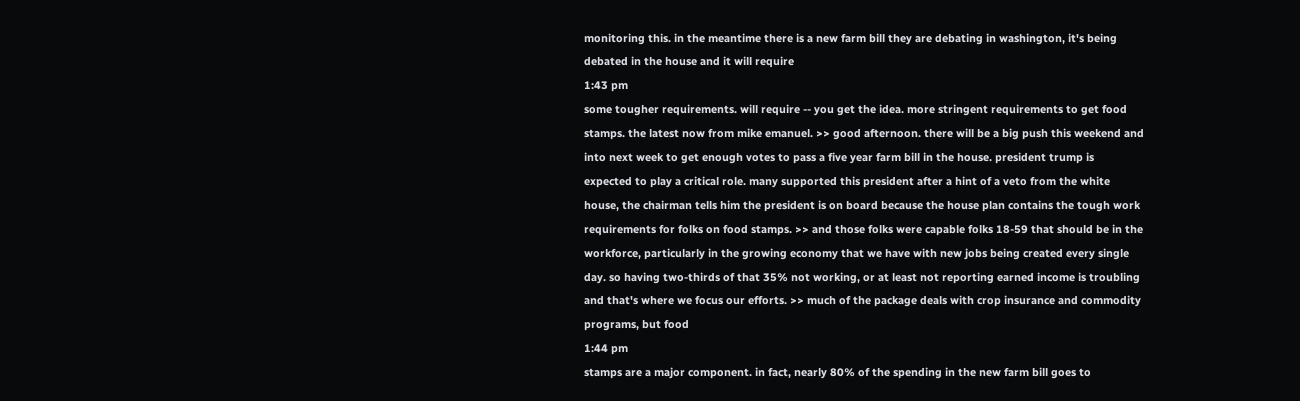monitoring this. in the meantime there is a new farm bill they are debating in washington, it's being debated in the house and it will require
1:43 pm
some tougher requirements. will require -- you get the idea. more stringent requirements to get food stamps. the latest now from mike emanuel. >> good afternoon. there will be a big push this weekend and into next week to get enough votes to pass a five year farm bill in the house. president trump is expected to play a critical role. many supported this president after a hint of a veto from the white house, the chairman tells him the president is on board because the house plan contains the tough work requirements for folks on food stamps. >> and those folks were capable folks 18-59 that should be in the workforce, particularly in the growing economy that we have with new jobs being created every single day. so having two-thirds of that 35% not working, or at least not reporting earned income is troubling and that's where we focus our efforts. >> much of the package deals with crop insurance and commodity programs, but food
1:44 pm
stamps are a major component. in fact, nearly 80% of the spending in the new farm bill goes to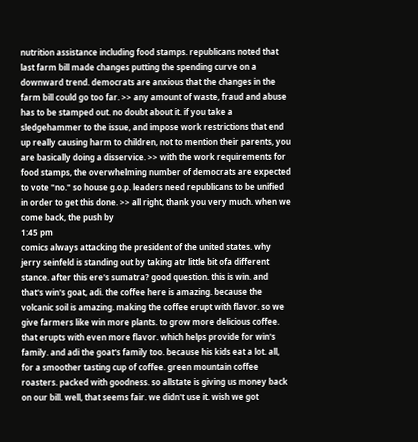nutrition assistance including food stamps. republicans noted that last farm bill made changes putting the spending curve on a downward trend. democrats are anxious that the changes in the farm bill could go too far. >> any amount of waste, fraud and abuse has to be stamped out. no doubt about it. if you take a sledgehammer to the issue, and impose work restrictions that end up really causing harm to children, not to mention their parents, you are basically doing a disservice. >> with the work requirements for food stamps, the overwhelming number of democrats are expected to vote "no." so house g.o.p. leaders need republicans to be unified in order to get this done. >> all right, thank you very much. when we come back, the push by
1:45 pm
comics always attacking the president of the united states. why jerry seinfeld is standing out by taking atr little bit ofa different stance. after this ere's sumatra? good question. this is win. and that's win's goat, adi. the coffee here is amazing. because the volcanic soil is amazing. making the coffee erupt with flavor. so we give farmers like win more plants. to grow more delicious coffee. that erupts with even more flavor. which helps provide for win's family. and adi the goat's family too. because his kids eat a lot. all, for a smoother tasting cup of coffee. green mountain coffee roasters. packed with goodness. so allstate is giving us money back on our bill. well, that seems fair. we didn't use it. wish we got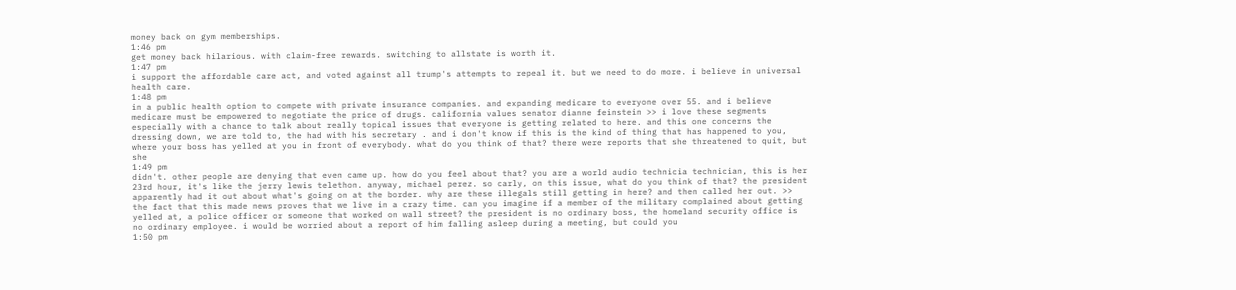money back on gym memberships.
1:46 pm
get money back hilarious. with claim-free rewards. switching to allstate is worth it.
1:47 pm
i support the affordable care act, and voted against all trump's attempts to repeal it. but we need to do more. i believe in universal health care.
1:48 pm
in a public health option to compete with private insurance companies. and expanding medicare to everyone over 55. and i believe medicare must be empowered to negotiate the price of drugs. california values senator dianne feinstein >> i love these segments especially with a chance to talk about really topical issues that everyone is getting related to here. and this one concerns the dressing down, we are told to, the had with his secretary . and i don't know if this is the kind of thing that has happened to you, where your boss has yelled at you in front of everybody. what do you think of that? there were reports that she threatened to quit, but she
1:49 pm
didn't. other people are denying that even came up. how do you feel about that? you are a world audio technicia technician, this is her 23rd hour, it's like the jerry lewis telethon. anyway, michael perez. so carly, on this issue, what do you think of that? the president apparently had it out about what's going on at the border. why are these illegals still getting in here? and then called her out. >> the fact that this made news proves that we live in a crazy time. can you imagine if a member of the military complained about getting yelled at, a police officer or someone that worked on wall street? the president is no ordinary boss, the homeland security office is no ordinary employee. i would be worried about a report of him falling asleep during a meeting, but could you
1:50 pm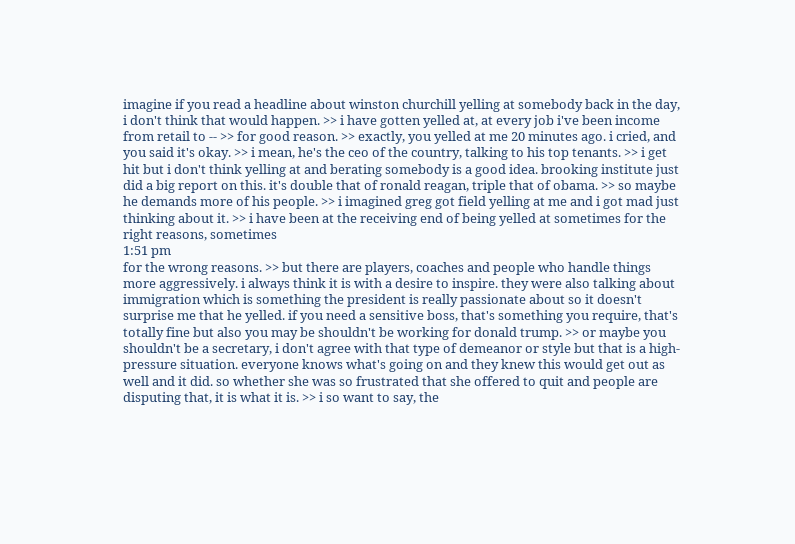imagine if you read a headline about winston churchill yelling at somebody back in the day, i don't think that would happen. >> i have gotten yelled at, at every job i've been income from retail to -- >> for good reason. >> exactly, you yelled at me 20 minutes ago. i cried, and you said it's okay. >> i mean, he's the ceo of the country, talking to his top tenants. >> i get hit but i don't think yelling at and berating somebody is a good idea. brooking institute just did a big report on this. it's double that of ronald reagan, triple that of obama. >> so maybe he demands more of his people. >> i imagined greg got field yelling at me and i got mad just thinking about it. >> i have been at the receiving end of being yelled at sometimes for the right reasons, sometimes
1:51 pm
for the wrong reasons. >> but there are players, coaches and people who handle things more aggressively. i always think it is with a desire to inspire. they were also talking about immigration which is something the president is really passionate about so it doesn't surprise me that he yelled. if you need a sensitive boss, that's something you require, that's totally fine but also you may be shouldn't be working for donald trump. >> or maybe you shouldn't be a secretary, i don't agree with that type of demeanor or style but that is a high-pressure situation. everyone knows what's going on and they knew this would get out as well and it did. so whether she was so frustrated that she offered to quit and people are disputing that, it is what it is. >> i so want to say, the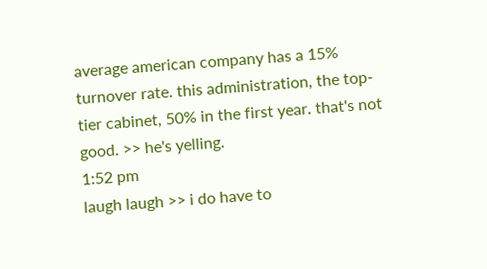average american company has a 15% turnover rate. this administration, the top-tier cabinet, 50% in the first year. that's not good. >> he's yelling.
1:52 pm
laugh laugh >> i do have to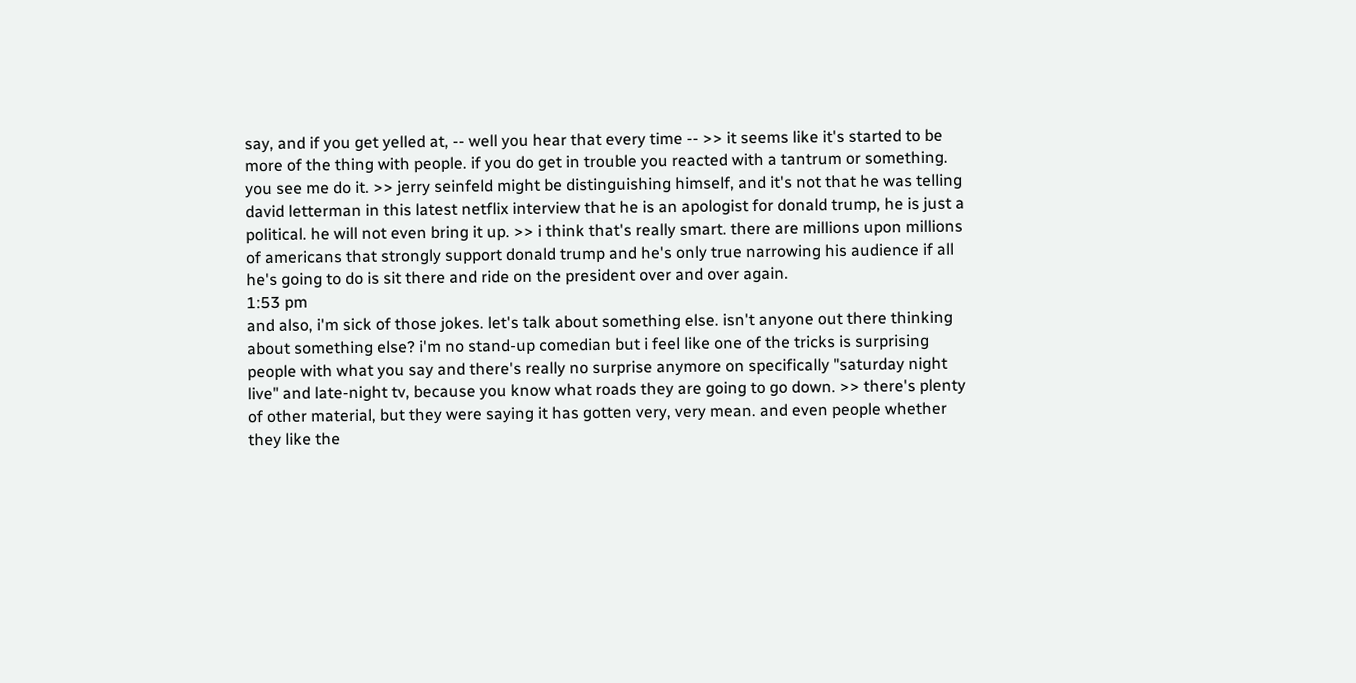say, and if you get yelled at, -- well you hear that every time -- >> it seems like it's started to be more of the thing with people. if you do get in trouble you reacted with a tantrum or something. you see me do it. >> jerry seinfeld might be distinguishing himself, and it's not that he was telling david letterman in this latest netflix interview that he is an apologist for donald trump, he is just a political. he will not even bring it up. >> i think that's really smart. there are millions upon millions of americans that strongly support donald trump and he's only true narrowing his audience if all he's going to do is sit there and ride on the president over and over again.
1:53 pm
and also, i'm sick of those jokes. let's talk about something else. isn't anyone out there thinking about something else? i'm no stand-up comedian but i feel like one of the tricks is surprising people with what you say and there's really no surprise anymore on specifically "saturday night live" and late-night tv, because you know what roads they are going to go down. >> there's plenty of other material, but they were saying it has gotten very, very mean. and even people whether they like the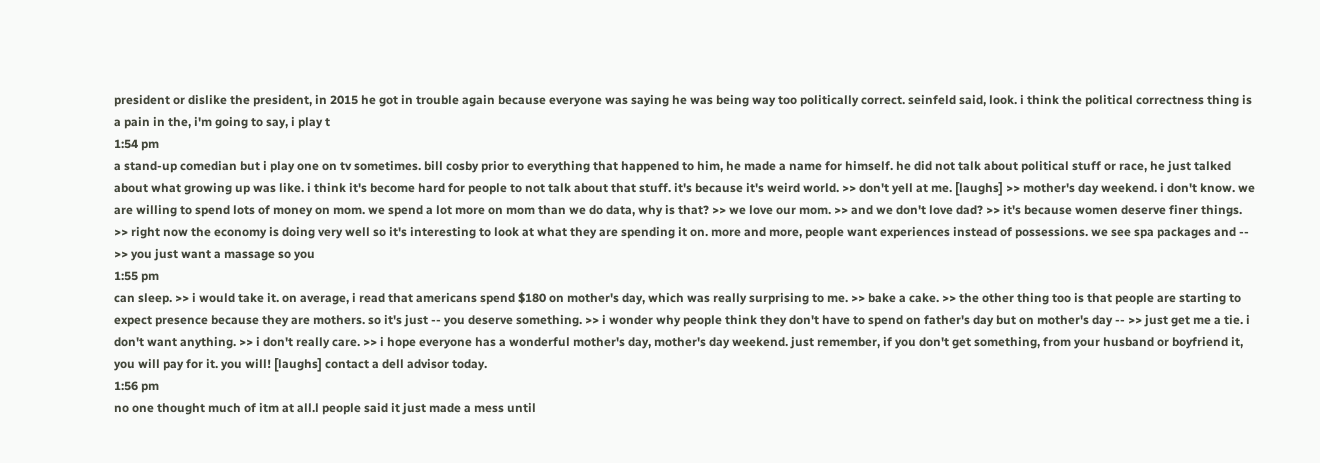president or dislike the president, in 2015 he got in trouble again because everyone was saying he was being way too politically correct. seinfeld said, look. i think the political correctness thing is a pain in the, i'm going to say, i play t
1:54 pm
a stand-up comedian but i play one on tv sometimes. bill cosby prior to everything that happened to him, he made a name for himself. he did not talk about political stuff or race, he just talked about what growing up was like. i think it's become hard for people to not talk about that stuff. it's because it's weird world. >> don't yell at me. [laughs] >> mother's day weekend. i don't know. we are willing to spend lots of money on mom. we spend a lot more on mom than we do data, why is that? >> we love our mom. >> and we don't love dad? >> it's because women deserve finer things. >> right now the economy is doing very well so it's interesting to look at what they are spending it on. more and more, people want experiences instead of possessions. we see spa packages and -- >> you just want a massage so you
1:55 pm
can sleep. >> i would take it. on average, i read that americans spend $180 on mother's day, which was really surprising to me. >> bake a cake. >> the other thing too is that people are starting to expect presence because they are mothers. so it's just -- you deserve something. >> i wonder why people think they don't have to spend on father's day but on mother's day -- >> just get me a tie. i don't want anything. >> i don't really care. >> i hope everyone has a wonderful mother's day, mother's day weekend. just remember, if you don't get something, from your husband or boyfriend it, you will pay for it. you will! [laughs] contact a dell advisor today.
1:56 pm
no one thought much of itm at all.l people said it just made a mess until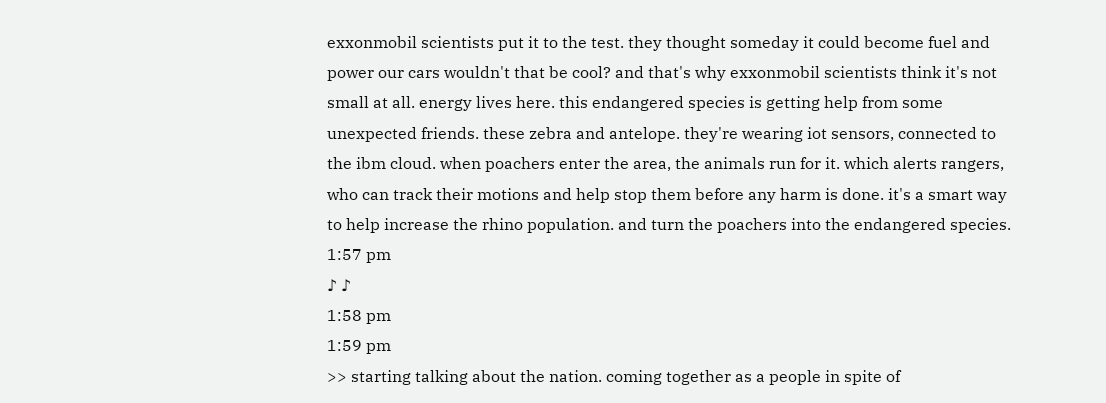exxonmobil scientists put it to the test. they thought someday it could become fuel and power our cars wouldn't that be cool? and that's why exxonmobil scientists think it's not small at all. energy lives here. this endangered species is getting help from some unexpected friends. these zebra and antelope. they're wearing iot sensors, connected to the ibm cloud. when poachers enter the area, the animals run for it. which alerts rangers, who can track their motions and help stop them before any harm is done. it's a smart way to help increase the rhino population. and turn the poachers into the endangered species.
1:57 pm
♪ ♪
1:58 pm
1:59 pm
>> starting talking about the nation. coming together as a people in spite of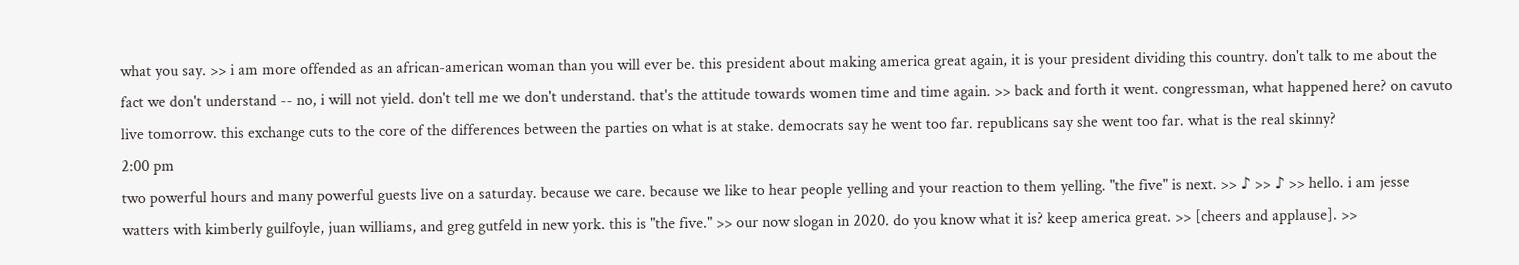what you say. >> i am more offended as an african-american woman than you will ever be. this president about making america great again, it is your president dividing this country. don't talk to me about the fact we don't understand -- no, i will not yield. don't tell me we don't understand. that's the attitude towards women time and time again. >> back and forth it went. congressman, what happened here? on cavuto live tomorrow. this exchange cuts to the core of the differences between the parties on what is at stake. democrats say he went too far. republicans say she went too far. what is the real skinny?
2:00 pm
two powerful hours and many powerful guests live on a saturday. because we care. because we like to hear people yelling and your reaction to them yelling. "the five" is next. >> ♪ >> ♪ >> hello. i am jesse watters with kimberly guilfoyle, juan williams, and greg gutfeld in new york. this is "the five." >> our now slogan in 2020. do you know what it is? keep america great. >> [cheers and applause]. >>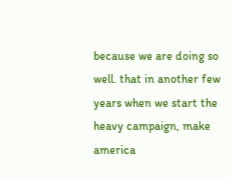because we are doing so well. that in another few years when we start the heavy campaign, make america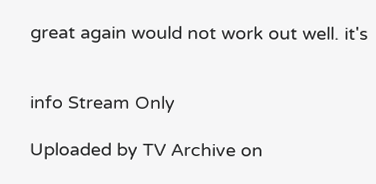great again would not work out well. it's


info Stream Only

Uploaded by TV Archive on